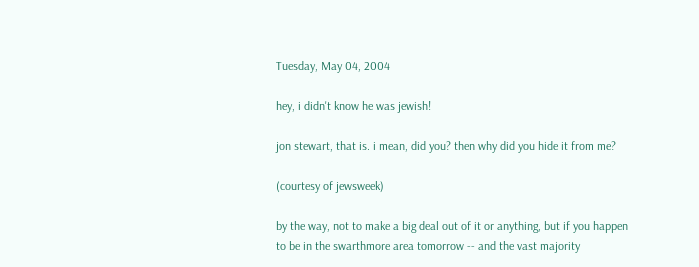Tuesday, May 04, 2004

hey, i didn't know he was jewish!

jon stewart, that is. i mean, did you? then why did you hide it from me?

(courtesy of jewsweek)

by the way, not to make a big deal out of it or anything, but if you happen to be in the swarthmore area tomorrow -- and the vast majority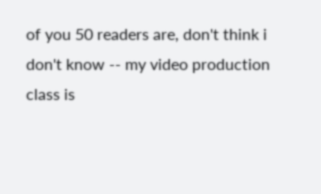of you 50 readers are, don't think i don't know -- my video production class is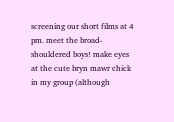screening our short films at 4 pm. meet the broad-shouldered boys! make eyes at the cute bryn mawr chick in my group (although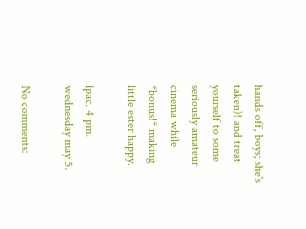hands off, boys; she's taken)! and treat yourself to some seriously amateur cinema while *bonus!* making little ester happy.

lpac. 4 pm. wednesday may 5.

No comments: